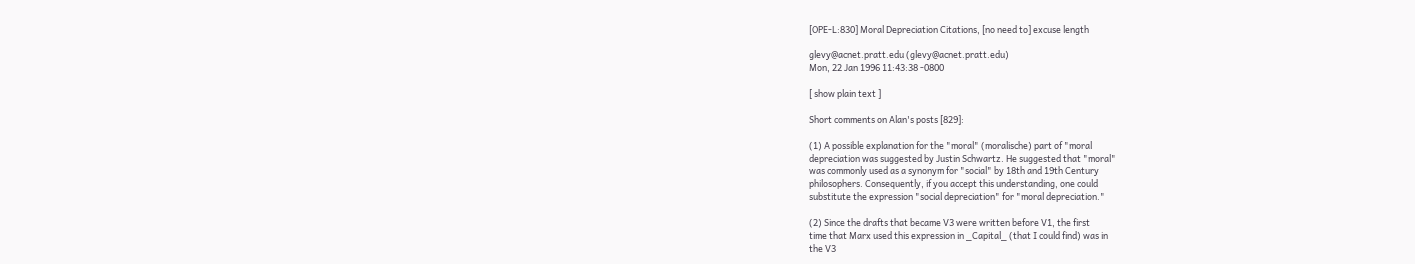[OPE-L:830] Moral Depreciation Citations, [no need to] excuse length

glevy@acnet.pratt.edu (glevy@acnet.pratt.edu)
Mon, 22 Jan 1996 11:43:38 -0800

[ show plain text ]

Short comments on Alan's posts [829]:

(1) A possible explanation for the "moral" (moralische) part of "moral
depreciation was suggested by Justin Schwartz. He suggested that "moral"
was commonly used as a synonym for "social" by 18th and 19th Century
philosophers. Consequently, if you accept this understanding, one could
substitute the expression "social depreciation" for "moral depreciation."

(2) Since the drafts that became V3 were written before V1, the first
time that Marx used this expression in _Capital_ (that I could find) was in
the V3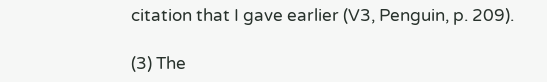citation that I gave earlier (V3, Penguin, p. 209).

(3) The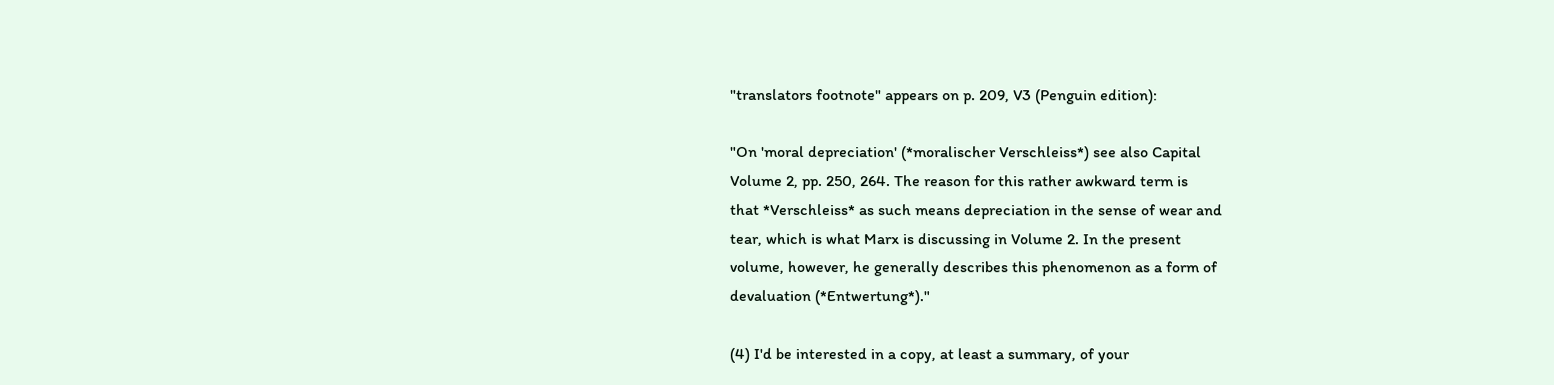"translators footnote" appears on p. 209, V3 (Penguin edition):

"On 'moral depreciation' (*moralischer Verschleiss*) see also Capital
Volume 2, pp. 250, 264. The reason for this rather awkward term is
that *Verschleiss* as such means depreciation in the sense of wear and
tear, which is what Marx is discussing in Volume 2. In the present
volume, however, he generally describes this phenomenon as a form of
devaluation (*Entwertung*)."

(4) I'd be interested in a copy, at least a summary, of your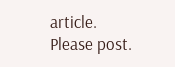article.
Please post.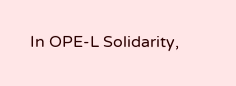In OPE-L Solidarity,